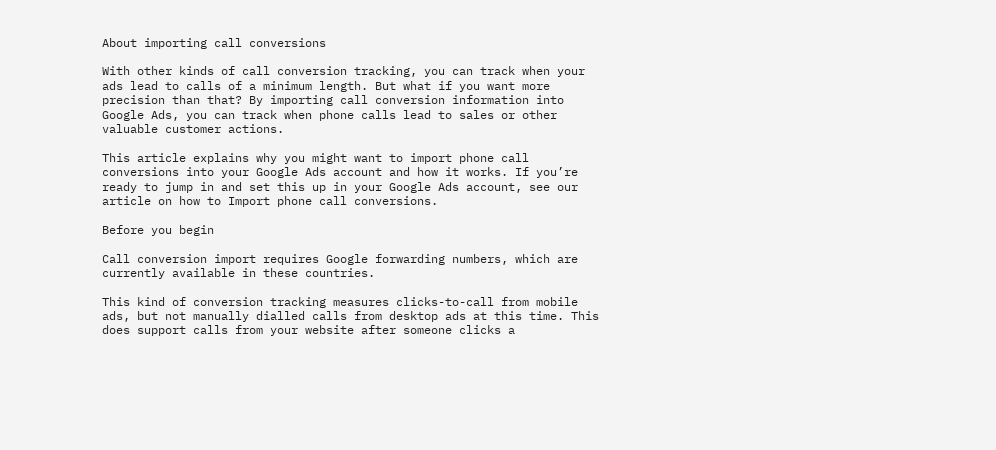About importing call conversions

With other kinds of call conversion tracking, you can track when your ads lead to calls of a minimum length. But what if you want more precision than that? By importing call conversion information into Google Ads, you can track when phone calls lead to sales or other valuable customer actions.

This article explains why you might want to import phone call conversions into your Google Ads account and how it works. If you’re ready to jump in and set this up in your Google Ads account, see our article on how to Import phone call conversions.

Before you begin

Call conversion import requires Google forwarding numbers, which are currently available in these countries.

This kind of conversion tracking measures clicks-to-call from mobile ads, but not manually dialled calls from desktop ads at this time. This does support calls from your website after someone clicks a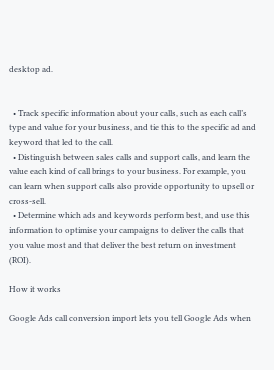desktop ad.


  • Track specific information about your calls, such as each call’s type and value for your business, and tie this to the specific ad and keyword that led to the call.
  • Distinguish between sales calls and support calls, and learn the value each kind of call brings to your business. For example, you can learn when support calls also provide opportunity to upsell or cross-sell.
  • Determine which ads and keywords perform best, and use this information to optimise your campaigns to deliver the calls that you value most and that deliver the best return on investment (ROI).

How it works

Google Ads call conversion import lets you tell Google Ads when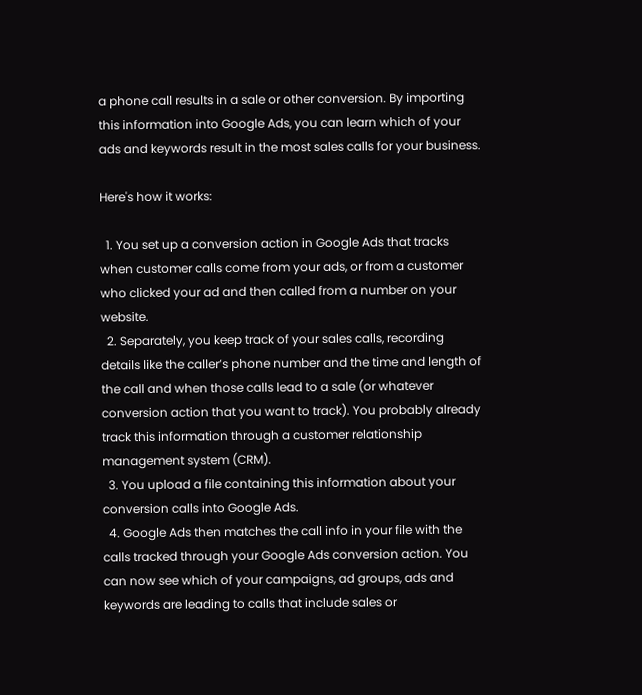a phone call results in a sale or other conversion. By importing this information into Google Ads, you can learn which of your ads and keywords result in the most sales calls for your business.

Here's how it works:

  1. You set up a conversion action in Google Ads that tracks when customer calls come from your ads, or from a customer who clicked your ad and then called from a number on your website.
  2. Separately, you keep track of your sales calls, recording details like the caller’s phone number and the time and length of the call and when those calls lead to a sale (or whatever conversion action that you want to track). You probably already track this information through a customer relationship management system (CRM).
  3. You upload a file containing this information about your conversion calls into Google Ads.
  4. Google Ads then matches the call info in your file with the calls tracked through your Google Ads conversion action. You can now see which of your campaigns, ad groups, ads and keywords are leading to calls that include sales or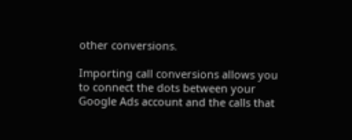other conversions.

Importing call conversions allows you to connect the dots between your Google Ads account and the calls that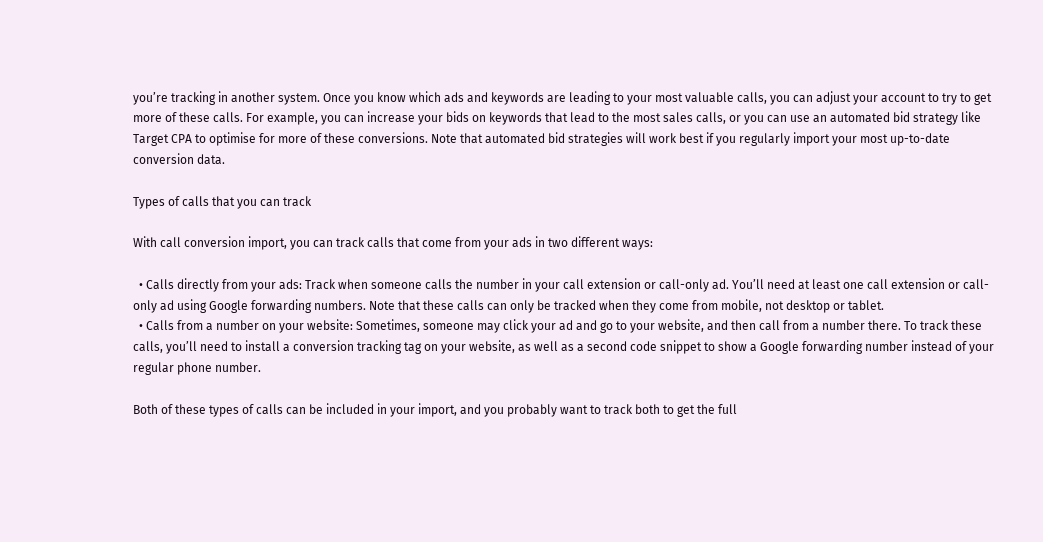you’re tracking in another system. Once you know which ads and keywords are leading to your most valuable calls, you can adjust your account to try to get more of these calls. For example, you can increase your bids on keywords that lead to the most sales calls, or you can use an automated bid strategy like Target CPA to optimise for more of these conversions. Note that automated bid strategies will work best if you regularly import your most up-to-date conversion data.

Types of calls that you can track

With call conversion import, you can track calls that come from your ads in two different ways:

  • Calls directly from your ads: Track when someone calls the number in your call extension or call-only ad. You’ll need at least one call extension or call-only ad using Google forwarding numbers. Note that these calls can only be tracked when they come from mobile, not desktop or tablet.
  • Calls from a number on your website: Sometimes, someone may click your ad and go to your website, and then call from a number there. To track these calls, you’ll need to install a conversion tracking tag on your website, as well as a second code snippet to show a Google forwarding number instead of your regular phone number.

Both of these types of calls can be included in your import, and you probably want to track both to get the full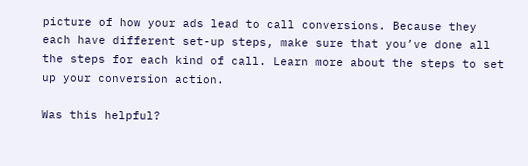picture of how your ads lead to call conversions. Because they each have different set-up steps, make sure that you’ve done all the steps for each kind of call. Learn more about the steps to set up your conversion action.

Was this helpful?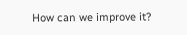How can we improve it?